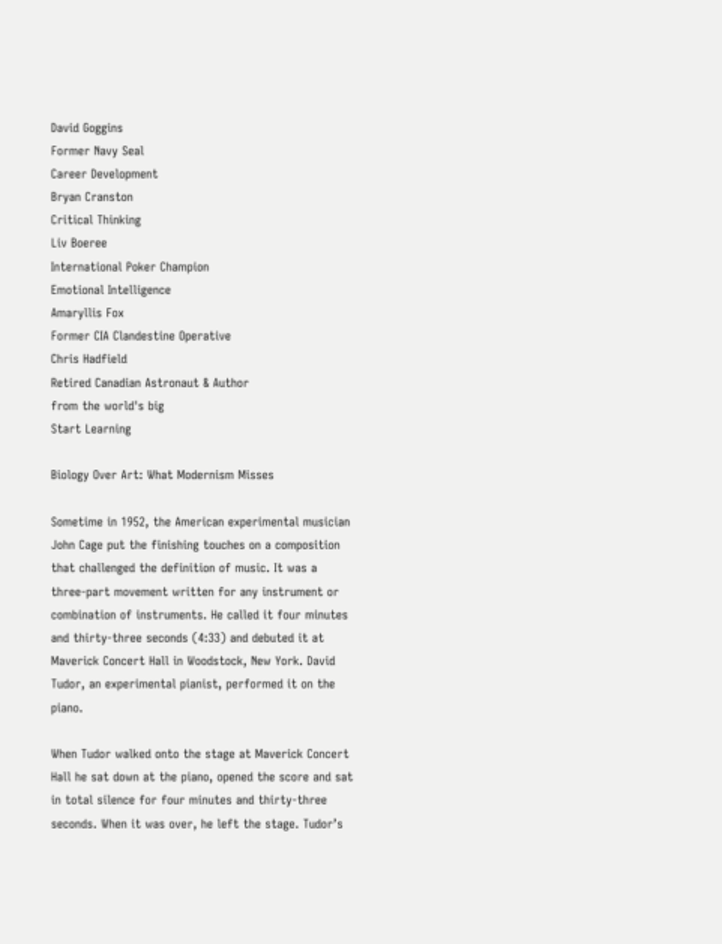David Goggins
Former Navy Seal
Career Development
Bryan Cranston
Critical Thinking
Liv Boeree
International Poker Champion
Emotional Intelligence
Amaryllis Fox
Former CIA Clandestine Operative
Chris Hadfield
Retired Canadian Astronaut & Author
from the world's big
Start Learning

Biology Over Art: What Modernism Misses

Sometime in 1952, the American experimental musician John Cage put the finishing touches on a composition that challenged the definition of music. It was a three-part movement written for any instrument or combination of instruments. He called it four minutes and thirty-three seconds (4:33) and debuted it at Maverick Concert Hall in Woodstock, New York. David Tudor, an experimental pianist, performed it on the piano.

When Tudor walked onto the stage at Maverick Concert Hall he sat down at the piano, opened the score and sat in total silence for four minutes and thirty-three seconds. When it was over, he left the stage. Tudor’s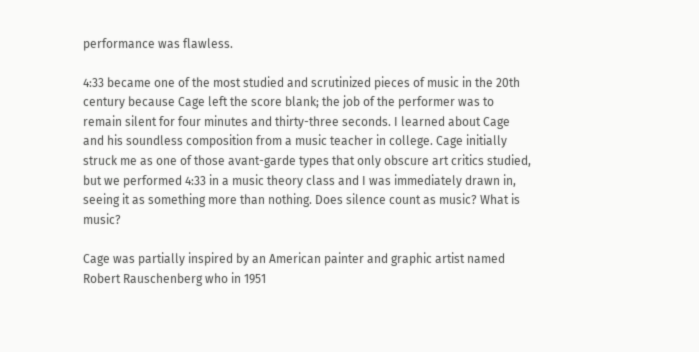performance was flawless.

4:33 became one of the most studied and scrutinized pieces of music in the 20th century because Cage left the score blank; the job of the performer was to remain silent for four minutes and thirty-three seconds. I learned about Cage and his soundless composition from a music teacher in college. Cage initially struck me as one of those avant-garde types that only obscure art critics studied, but we performed 4:33 in a music theory class and I was immediately drawn in, seeing it as something more than nothing. Does silence count as music? What is music?

Cage was partially inspired by an American painter and graphic artist named Robert Rauschenberg who in 1951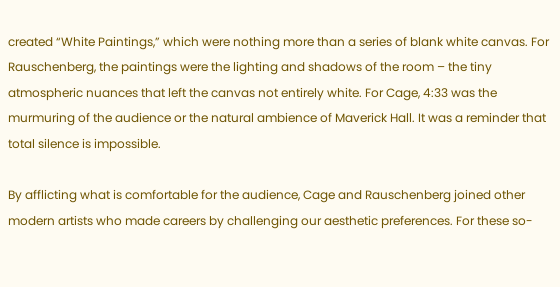created “White Paintings,” which were nothing more than a series of blank white canvas. For Rauschenberg, the paintings were the lighting and shadows of the room – the tiny atmospheric nuances that left the canvas not entirely white. For Cage, 4:33 was the murmuring of the audience or the natural ambience of Maverick Hall. It was a reminder that total silence is impossible.

By afflicting what is comfortable for the audience, Cage and Rauschenberg joined other modern artists who made careers by challenging our aesthetic preferences. For these so-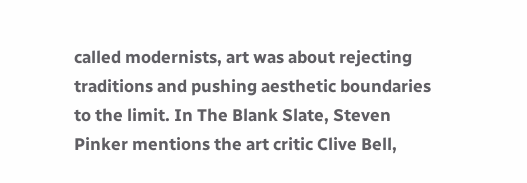called modernists, art was about rejecting traditions and pushing aesthetic boundaries to the limit. In The Blank Slate, Steven Pinker mentions the art critic Clive Bell,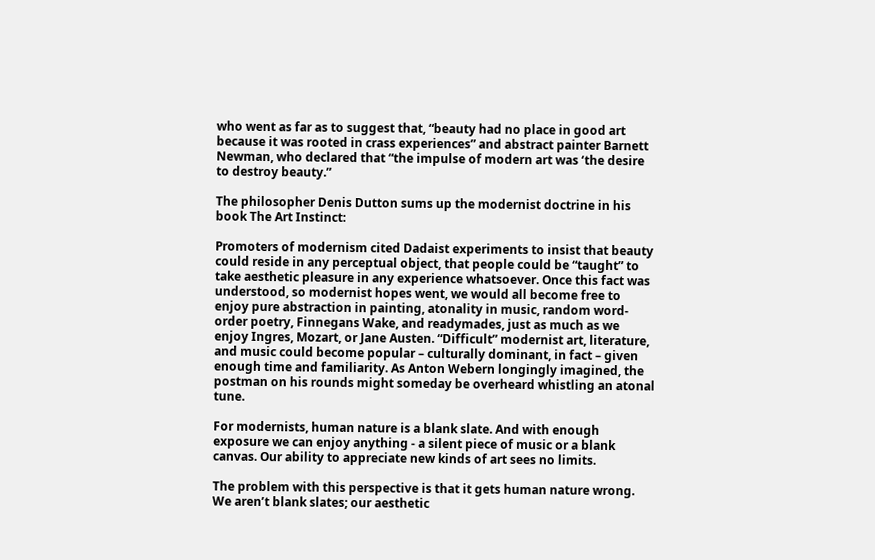who went as far as to suggest that, “beauty had no place in good art because it was rooted in crass experiences” and abstract painter Barnett Newman, who declared that “the impulse of modern art was ‘the desire to destroy beauty.”

The philosopher Denis Dutton sums up the modernist doctrine in his book The Art Instinct:

Promoters of modernism cited Dadaist experiments to insist that beauty could reside in any perceptual object, that people could be “taught” to take aesthetic pleasure in any experience whatsoever. Once this fact was understood, so modernist hopes went, we would all become free to enjoy pure abstraction in painting, atonality in music, random word-order poetry, Finnegans Wake, and readymades, just as much as we enjoy Ingres, Mozart, or Jane Austen. “Difficult” modernist art, literature, and music could become popular – culturally dominant, in fact – given enough time and familiarity. As Anton Webern longingly imagined, the postman on his rounds might someday be overheard whistling an atonal tune.

For modernists, human nature is a blank slate. And with enough exposure we can enjoy anything - a silent piece of music or a blank canvas. Our ability to appreciate new kinds of art sees no limits.

The problem with this perspective is that it gets human nature wrong. We aren’t blank slates; our aesthetic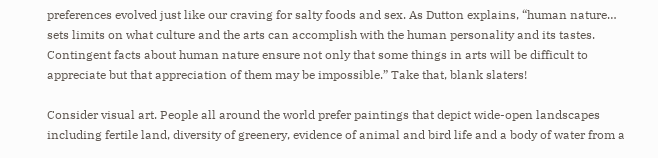preferences evolved just like our craving for salty foods and sex. As Dutton explains, “human nature… sets limits on what culture and the arts can accomplish with the human personality and its tastes. Contingent facts about human nature ensure not only that some things in arts will be difficult to appreciate but that appreciation of them may be impossible.” Take that, blank slaters!

Consider visual art. People all around the world prefer paintings that depict wide-open landscapes including fertile land, diversity of greenery, evidence of animal and bird life and a body of water from a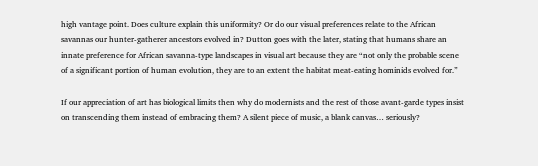high vantage point. Does culture explain this uniformity? Or do our visual preferences relate to the African savannas our hunter-gatherer ancestors evolved in? Dutton goes with the later, stating that humans share an innate preference for African savanna-type landscapes in visual art because they are “not only the probable scene of a significant portion of human evolution, they are to an extent the habitat meat-eating hominids evolved for.”

If our appreciation of art has biological limits then why do modernists and the rest of those avant-garde types insist on transcending them instead of embracing them? A silent piece of music, a blank canvas… seriously?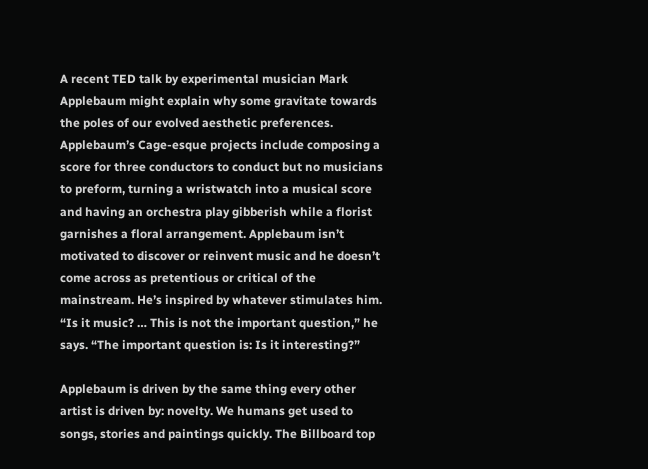A recent TED talk by experimental musician Mark Applebaum might explain why some gravitate towards the poles of our evolved aesthetic preferences. Applebaum’s Cage-esque projects include composing a score for three conductors to conduct but no musicians to preform, turning a wristwatch into a musical score and having an orchestra play gibberish while a florist garnishes a floral arrangement. Applebaum isn’t motivated to discover or reinvent music and he doesn’t come across as pretentious or critical of the mainstream. He’s inspired by whatever stimulates him. “Is it music? … This is not the important question,” he says. “The important question is: Is it interesting?”

Applebaum is driven by the same thing every other artist is driven by: novelty. We humans get used to songs, stories and paintings quickly. The Billboard top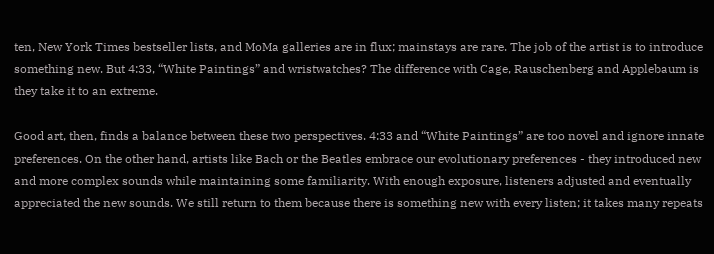ten, New York Times bestseller lists, and MoMa galleries are in flux; mainstays are rare. The job of the artist is to introduce something new. But 4:33, “White Paintings” and wristwatches? The difference with Cage, Rauschenberg and Applebaum is they take it to an extreme.

Good art, then, finds a balance between these two perspectives. 4:33 and “White Paintings” are too novel and ignore innate preferences. On the other hand, artists like Bach or the Beatles embrace our evolutionary preferences - they introduced new and more complex sounds while maintaining some familiarity. With enough exposure, listeners adjusted and eventually appreciated the new sounds. We still return to them because there is something new with every listen; it takes many repeats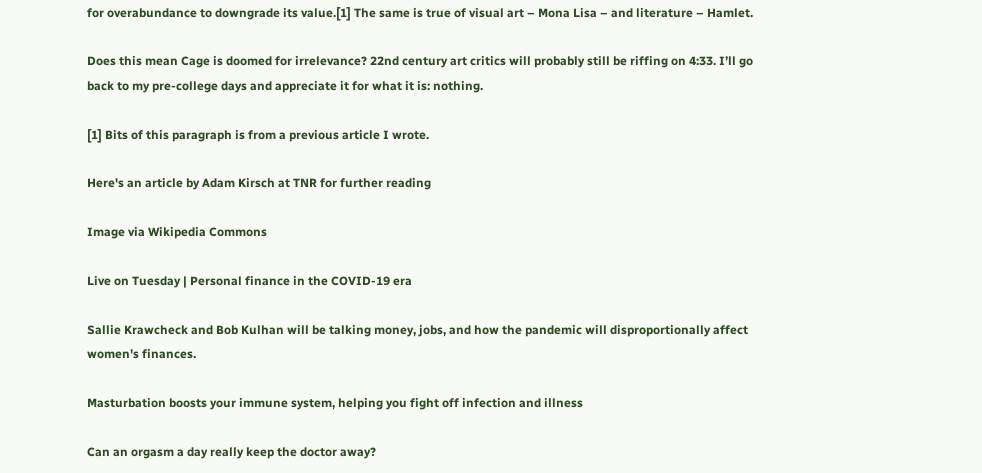for overabundance to downgrade its value.[1] The same is true of visual art – Mona Lisa – and literature – Hamlet.

Does this mean Cage is doomed for irrelevance? 22nd century art critics will probably still be riffing on 4:33. I’ll go back to my pre-college days and appreciate it for what it is: nothing.

[1] Bits of this paragraph is from a previous article I wrote.

Here's an article by Adam Kirsch at TNR for further reading

Image via Wikipedia Commons

Live on Tuesday | Personal finance in the COVID-19 era

Sallie Krawcheck and Bob Kulhan will be talking money, jobs, and how the pandemic will disproportionally affect women's finances.

Masturbation boosts your immune system, helping you fight off infection and illness

Can an orgasm a day really keep the doctor away?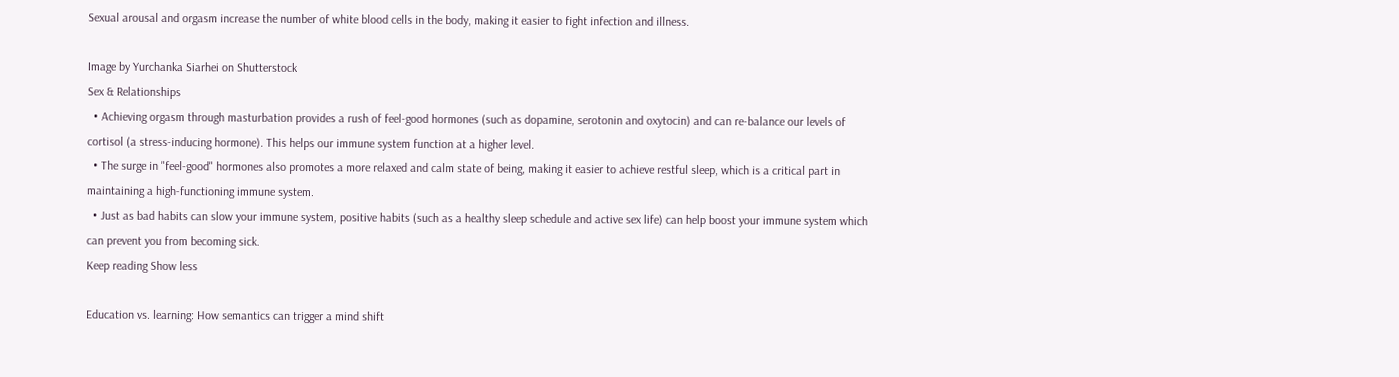Sexual arousal and orgasm increase the number of white blood cells in the body, making it easier to fight infection and illness.

Image by Yurchanka Siarhei on Shutterstock
Sex & Relationships
  • Achieving orgasm through masturbation provides a rush of feel-good hormones (such as dopamine, serotonin and oxytocin) and can re-balance our levels of cortisol (a stress-inducing hormone). This helps our immune system function at a higher level.
  • The surge in "feel-good" hormones also promotes a more relaxed and calm state of being, making it easier to achieve restful sleep, which is a critical part in maintaining a high-functioning immune system.
  • Just as bad habits can slow your immune system, positive habits (such as a healthy sleep schedule and active sex life) can help boost your immune system which can prevent you from becoming sick.
Keep reading Show less

Education vs. learning: How semantics can trigger a mind shift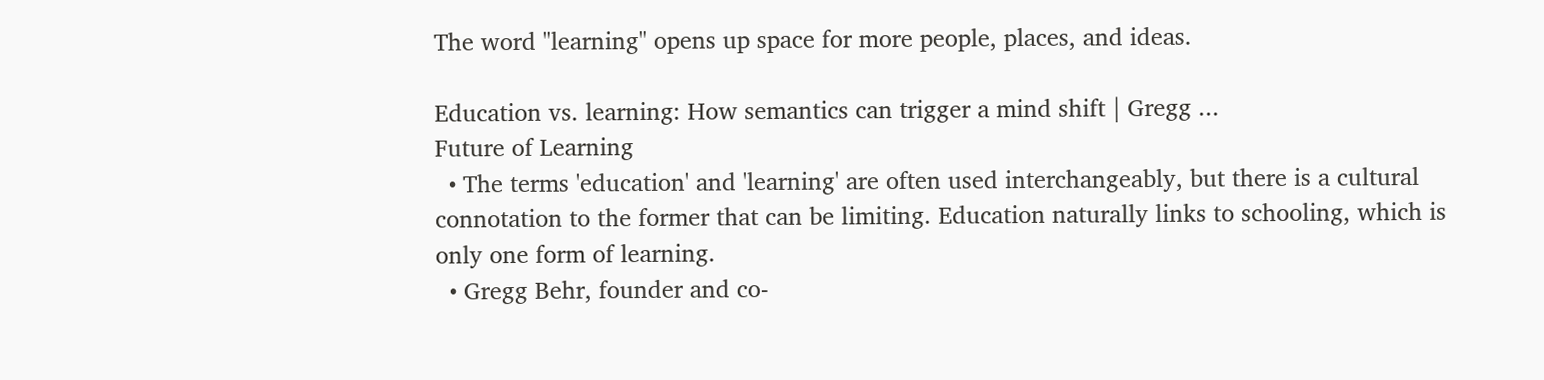The word "learning" opens up space for more people, places, and ideas.

Education vs. learning: How semantics can trigger a mind shift | Gregg ...
Future of Learning
  • The terms 'education' and 'learning' are often used interchangeably, but there is a cultural connotation to the former that can be limiting. Education naturally links to schooling, which is only one form of learning.
  • Gregg Behr, founder and co-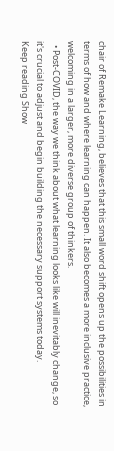chair of Remake Learning, believes that this small word shift opens up the possibilities in terms of how and where learning can happen. It also becomes a more inclusive practice, welcoming in a larger, more diverse group of thinkers.
  • Post-COVID, the way we think about what learning looks like will inevitably change, so it's crucial to adjust and begin building the necessary support systems today.
Keep reading Show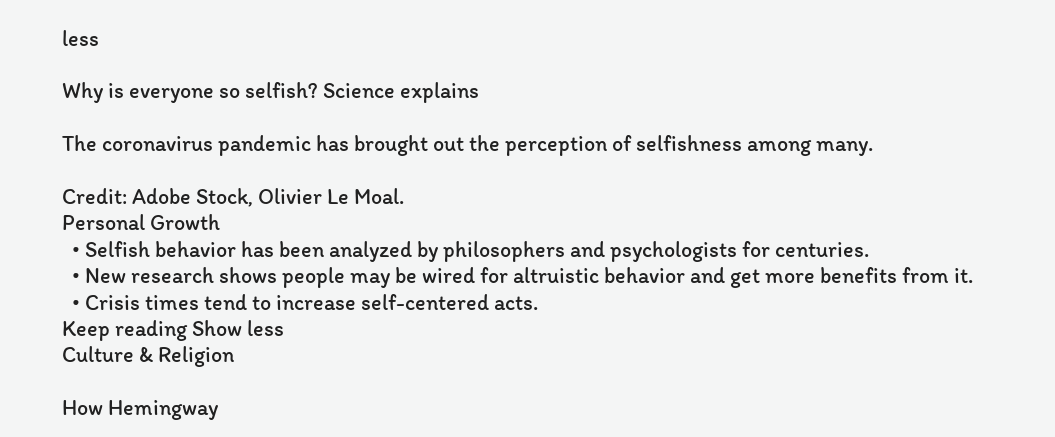less

Why is everyone so selfish? Science explains

The coronavirus pandemic has brought out the perception of selfishness among many.

Credit: Adobe Stock, Olivier Le Moal.
Personal Growth
  • Selfish behavior has been analyzed by philosophers and psychologists for centuries.
  • New research shows people may be wired for altruistic behavior and get more benefits from it.
  • Crisis times tend to increase self-centered acts.
Keep reading Show less
Culture & Religion

How Hemingway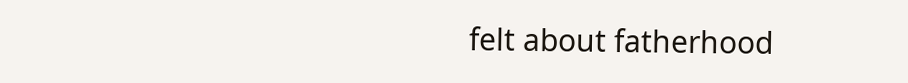felt about fatherhood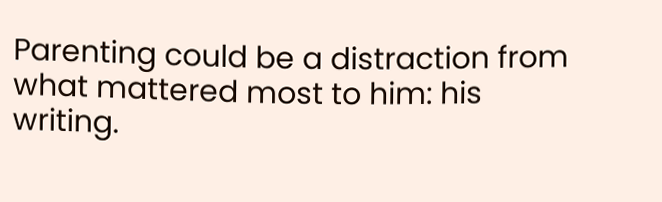Parenting could be a distraction from what mattered most to him: his writing.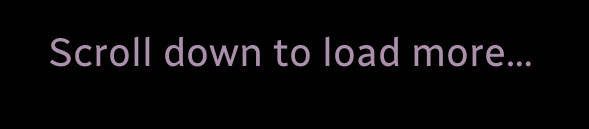Scroll down to load more…